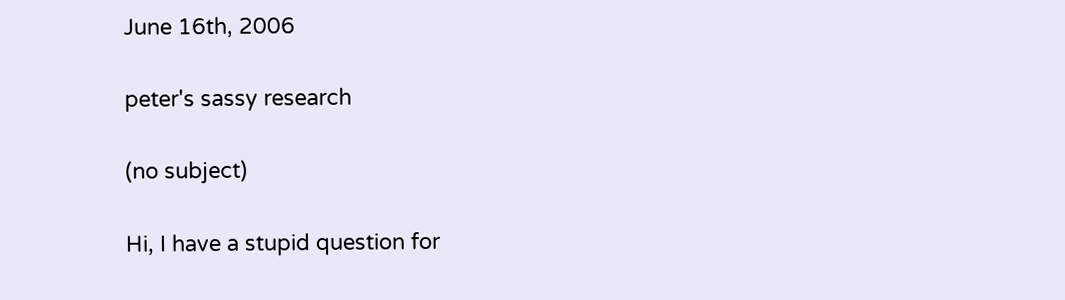June 16th, 2006

peter's sassy research

(no subject)

Hi, I have a stupid question for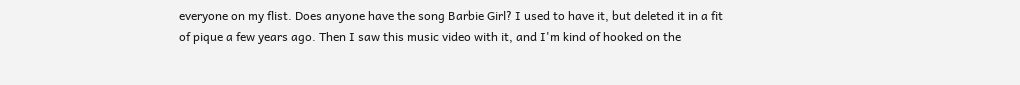everyone on my flist. Does anyone have the song Barbie Girl? I used to have it, but deleted it in a fit of pique a few years ago. Then I saw this music video with it, and I'm kind of hooked on the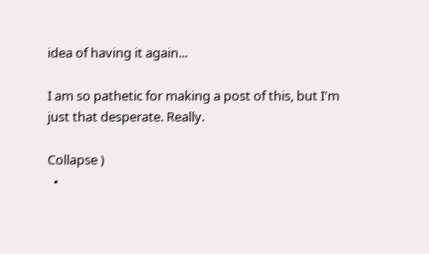idea of having it again...

I am so pathetic for making a post of this, but I'm just that desperate. Really.

Collapse )
  •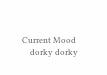Current Mood
    dorky dorky